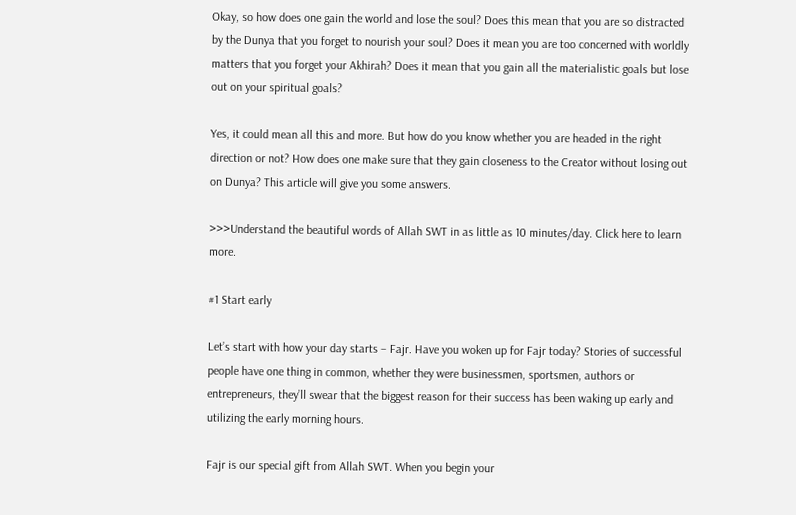Okay, so how does one gain the world and lose the soul? Does this mean that you are so distracted by the Dunya that you forget to nourish your soul? Does it mean you are too concerned with worldly matters that you forget your Akhirah? Does it mean that you gain all the materialistic goals but lose out on your spiritual goals?

Yes, it could mean all this and more. But how do you know whether you are headed in the right direction or not? How does one make sure that they gain closeness to the Creator without losing out on Dunya? This article will give you some answers.

>>>Understand the beautiful words of Allah SWT in as little as 10 minutes/day. Click here to learn more.

#1 Start early

Let’s start with how your day starts – Fajr. Have you woken up for Fajr today? Stories of successful people have one thing in common, whether they were businessmen, sportsmen, authors or entrepreneurs, they’ll swear that the biggest reason for their success has been waking up early and utilizing the early morning hours.

Fajr is our special gift from Allah SWT. When you begin your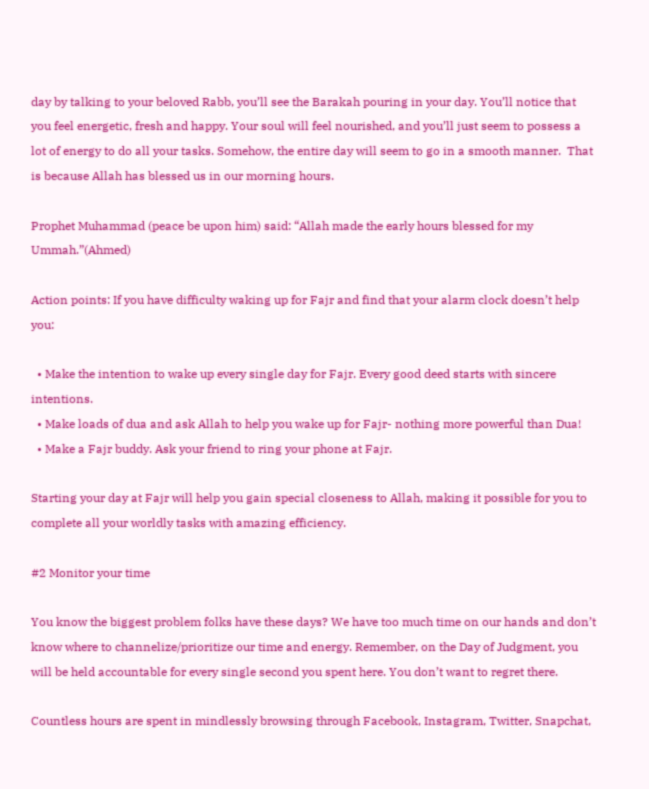day by talking to your beloved Rabb, you’ll see the Barakah pouring in your day. You’ll notice that you feel energetic, fresh and happy. Your soul will feel nourished, and you’ll just seem to possess a lot of energy to do all your tasks. Somehow, the entire day will seem to go in a smooth manner.  That is because Allah has blessed us in our morning hours.

Prophet Muhammad (peace be upon him) said: “Allah made the early hours blessed for my Ummah.”(Ahmed)

Action points: If you have difficulty waking up for Fajr and find that your alarm clock doesn’t help you:

  • Make the intention to wake up every single day for Fajr. Every good deed starts with sincere intentions.
  • Make loads of dua and ask Allah to help you wake up for Fajr- nothing more powerful than Dua!
  • Make a Fajr buddy. Ask your friend to ring your phone at Fajr.

Starting your day at Fajr will help you gain special closeness to Allah, making it possible for you to complete all your worldly tasks with amazing efficiency.

#2 Monitor your time

You know the biggest problem folks have these days? We have too much time on our hands and don’t know where to channelize/prioritize our time and energy. Remember, on the Day of Judgment, you will be held accountable for every single second you spent here. You don’t want to regret there.

Countless hours are spent in mindlessly browsing through Facebook, Instagram, Twitter, Snapchat,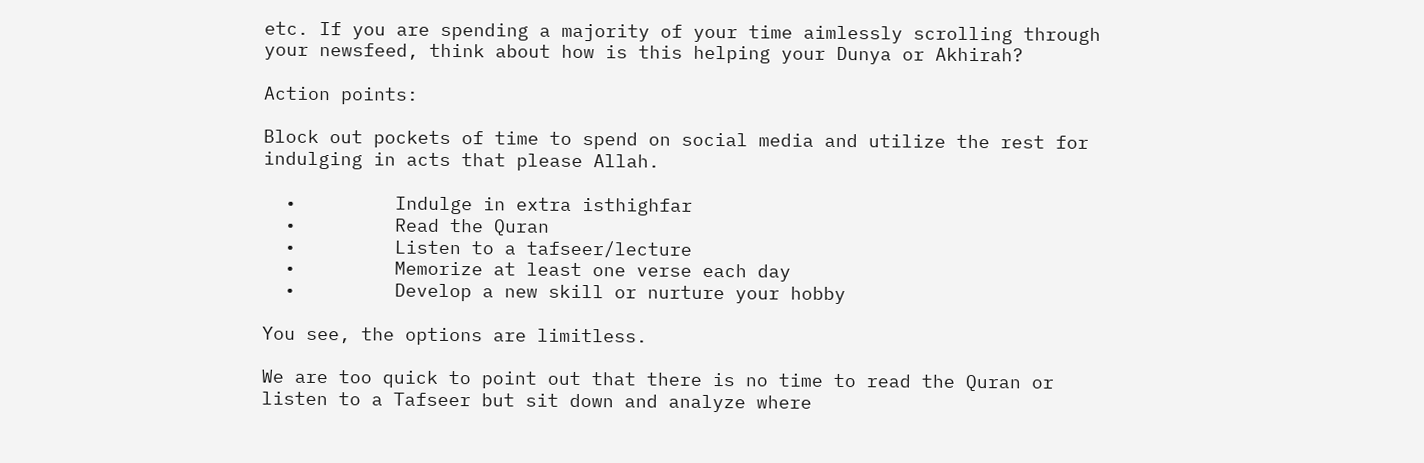etc. If you are spending a majority of your time aimlessly scrolling through your newsfeed, think about how is this helping your Dunya or Akhirah?

Action points:

Block out pockets of time to spend on social media and utilize the rest for indulging in acts that please Allah.

  •         Indulge in extra isthighfar
  •         Read the Quran
  •         Listen to a tafseer/lecture
  •         Memorize at least one verse each day
  •         Develop a new skill or nurture your hobby

You see, the options are limitless.

We are too quick to point out that there is no time to read the Quran or listen to a Tafseer but sit down and analyze where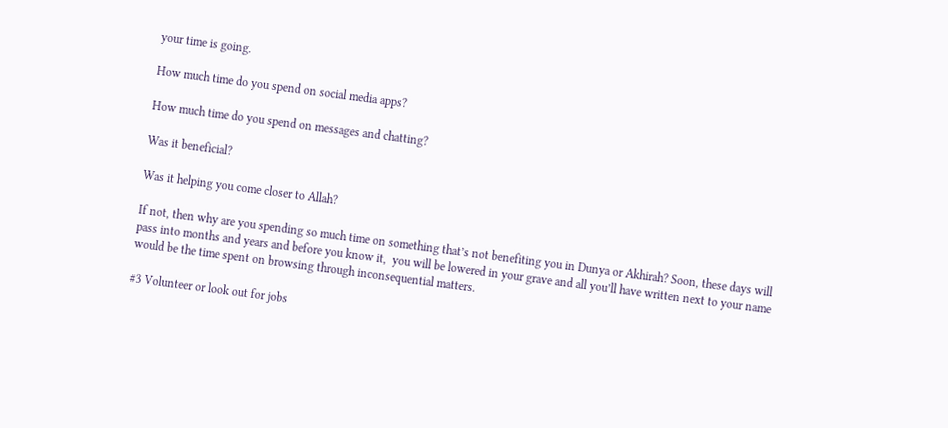your time is going.

How much time do you spend on social media apps?

How much time do you spend on messages and chatting?

Was it beneficial?

Was it helping you come closer to Allah?

If not, then why are you spending so much time on something that’s not benefiting you in Dunya or Akhirah? Soon, these days will pass into months and years and before you know it,  you will be lowered in your grave and all you’ll have written next to your name would be the time spent on browsing through inconsequential matters.

#3 Volunteer or look out for jobs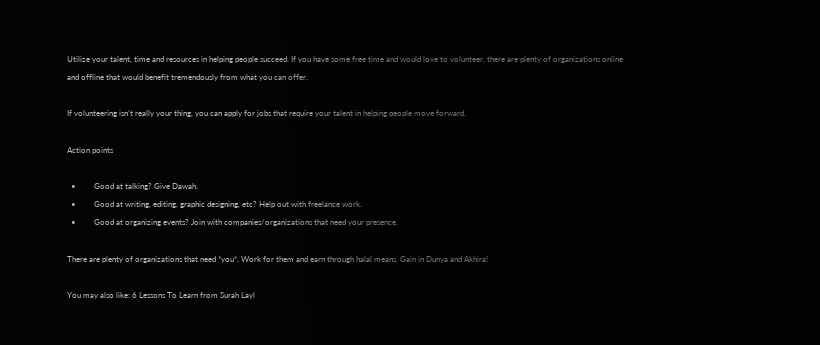Utilize your talent, time and resources in helping people succeed. If you have some free time and would love to volunteer, there are plenty of organizations online and offline that would benefit tremendously from what you can offer.

If volunteering isn’t really your thing, you can apply for jobs that require your talent in helping people move forward.

Action points

  •         Good at talking? Give Dawah.
  •         Good at writing, editing, graphic designing, etc? Help out with freelance work.
  •         Good at organizing events? Join with companies/organizations that need your presence.

There are plenty of organizations that need *you*. Work for them and earn through halal means. Gain in Dunya and Akhira!

You may also like: 6 Lessons To Learn from Surah Layl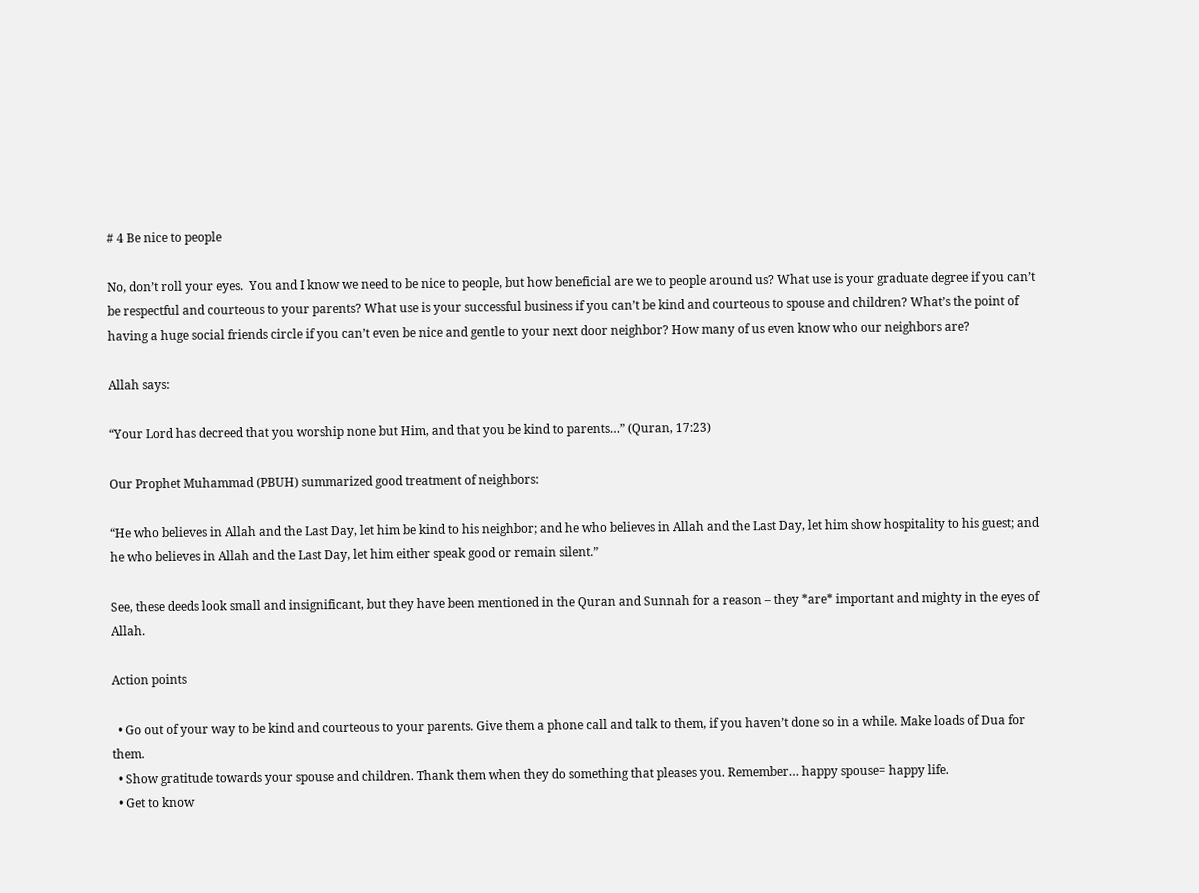# 4 Be nice to people

No, don’t roll your eyes.  You and I know we need to be nice to people, but how beneficial are we to people around us? What use is your graduate degree if you can’t be respectful and courteous to your parents? What use is your successful business if you can’t be kind and courteous to spouse and children? What’s the point of having a huge social friends circle if you can’t even be nice and gentle to your next door neighbor? How many of us even know who our neighbors are?

Allah says:

“Your Lord has decreed that you worship none but Him, and that you be kind to parents…” (Quran, 17:23)

Our Prophet Muhammad (PBUH) summarized good treatment of neighbors:

“He who believes in Allah and the Last Day, let him be kind to his neighbor; and he who believes in Allah and the Last Day, let him show hospitality to his guest; and he who believes in Allah and the Last Day, let him either speak good or remain silent.”

See, these deeds look small and insignificant, but they have been mentioned in the Quran and Sunnah for a reason – they *are* important and mighty in the eyes of Allah.

Action points

  • Go out of your way to be kind and courteous to your parents. Give them a phone call and talk to them, if you haven’t done so in a while. Make loads of Dua for them.
  • Show gratitude towards your spouse and children. Thank them when they do something that pleases you. Remember… happy spouse= happy life.
  • Get to know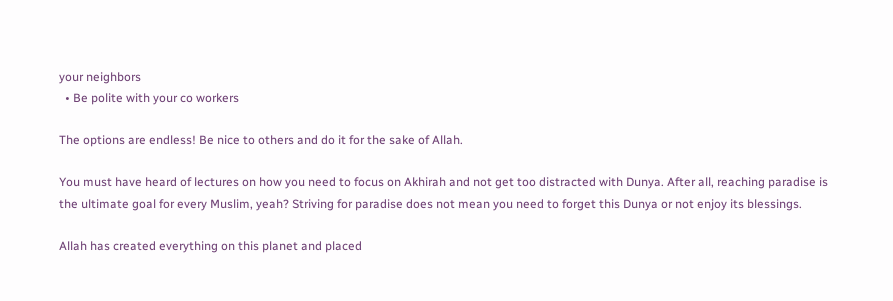your neighbors
  • Be polite with your co workers

The options are endless! Be nice to others and do it for the sake of Allah.

You must have heard of lectures on how you need to focus on Akhirah and not get too distracted with Dunya. After all, reaching paradise is the ultimate goal for every Muslim, yeah? Striving for paradise does not mean you need to forget this Dunya or not enjoy its blessings.

Allah has created everything on this planet and placed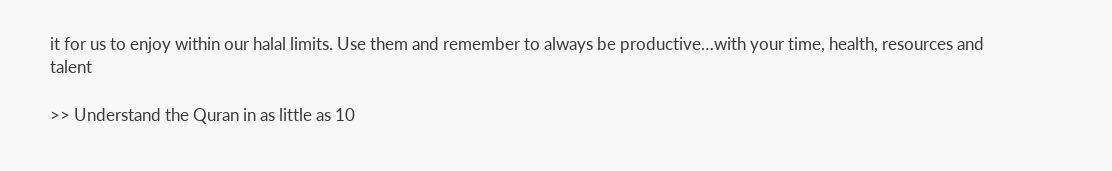it for us to enjoy within our halal limits. Use them and remember to always be productive…with your time, health, resources and talent

>> Understand the Quran in as little as 10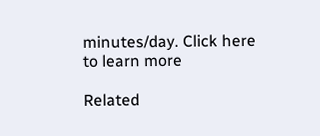minutes/day. Click here to learn more

Related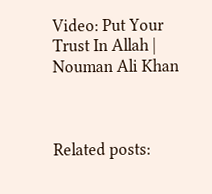Video: Put Your Trust In Allah | Nouman Ali Khan



Related posts: